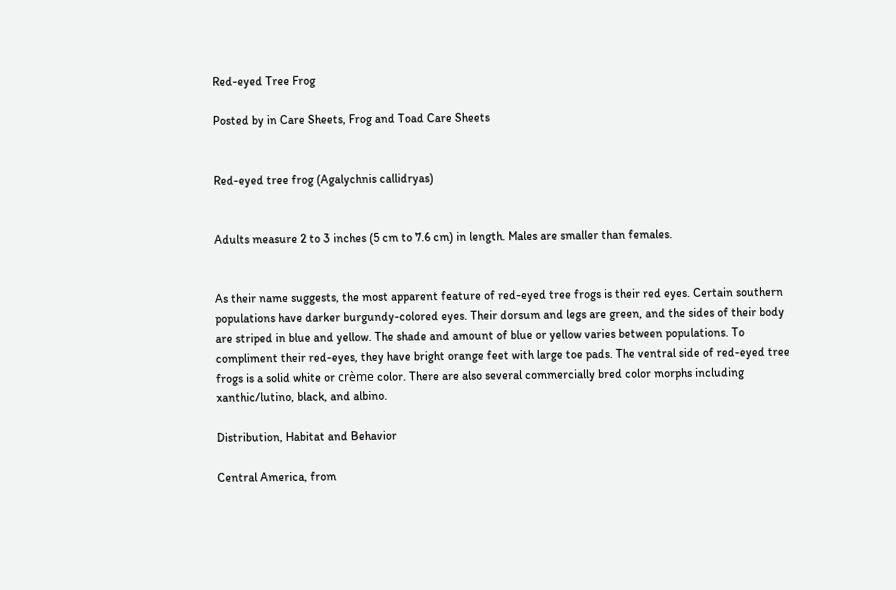Red-eyed Tree Frog

Posted by in Care Sheets, Frog and Toad Care Sheets


Red-eyed tree frog (Agalychnis callidryas)


Adults measure 2 to 3 inches (5 cm to 7.6 cm) in length. Males are smaller than females.


As their name suggests, the most apparent feature of red-eyed tree frogs is their red eyes. Certain southern populations have darker burgundy-colored eyes. Their dorsum and legs are green, and the sides of their body are striped in blue and yellow. The shade and amount of blue or yellow varies between populations. To compliment their red-eyes, they have bright orange feet with large toe pads. The ventral side of red-eyed tree frogs is a solid white or crème color. There are also several commercially bred color morphs including xanthic/lutino, black, and albino.

Distribution, Habitat and Behavior

Central America, from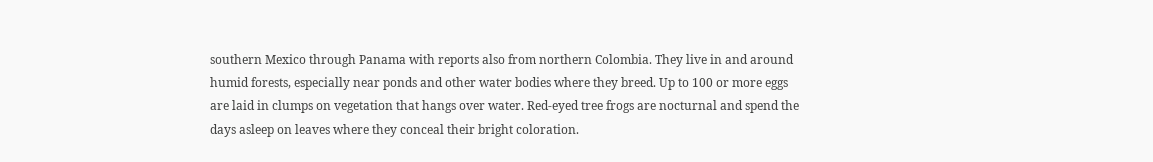southern Mexico through Panama with reports also from northern Colombia. They live in and around humid forests, especially near ponds and other water bodies where they breed. Up to 100 or more eggs are laid in clumps on vegetation that hangs over water. Red-eyed tree frogs are nocturnal and spend the days asleep on leaves where they conceal their bright coloration.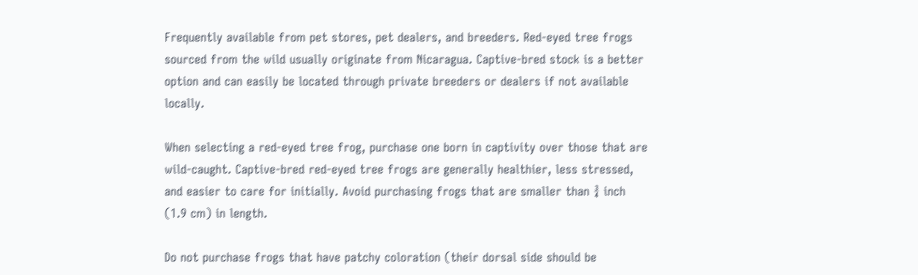Frequently available from pet stores, pet dealers, and breeders. Red-eyed tree frogs sourced from the wild usually originate from Nicaragua. Captive-bred stock is a better option and can easily be located through private breeders or dealers if not available locally.

When selecting a red-eyed tree frog, purchase one born in captivity over those that are wild-caught. Captive-bred red-eyed tree frogs are generally healthier, less stressed, and easier to care for initially. Avoid purchasing frogs that are smaller than ¾ inch (1.9 cm) in length.

Do not purchase frogs that have patchy coloration (their dorsal side should be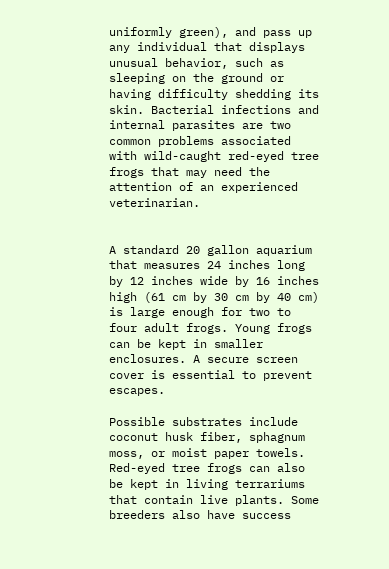uniformly green), and pass up any individual that displays unusual behavior, such as sleeping on the ground or having difficulty shedding its skin. Bacterial infections and internal parasites are two common problems associated with wild-caught red-eyed tree frogs that may need the attention of an experienced veterinarian.


A standard 20 gallon aquarium that measures 24 inches long by 12 inches wide by 16 inches high (61 cm by 30 cm by 40 cm) is large enough for two to four adult frogs. Young frogs can be kept in smaller enclosures. A secure screen cover is essential to prevent escapes.

Possible substrates include coconut husk fiber, sphagnum moss, or moist paper towels. Red-eyed tree frogs can also be kept in living terrariums that contain live plants. Some breeders also have success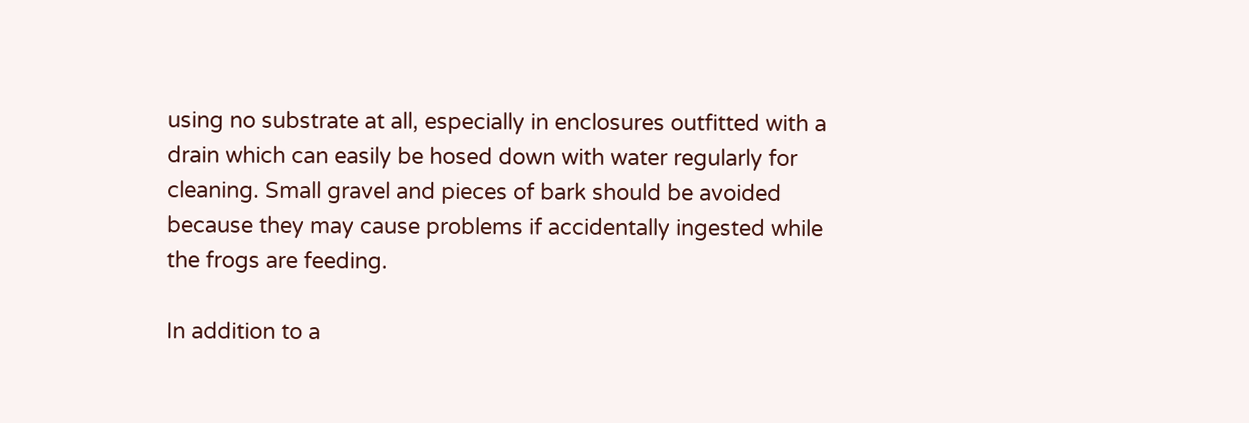using no substrate at all, especially in enclosures outfitted with a drain which can easily be hosed down with water regularly for cleaning. Small gravel and pieces of bark should be avoided because they may cause problems if accidentally ingested while the frogs are feeding.

In addition to a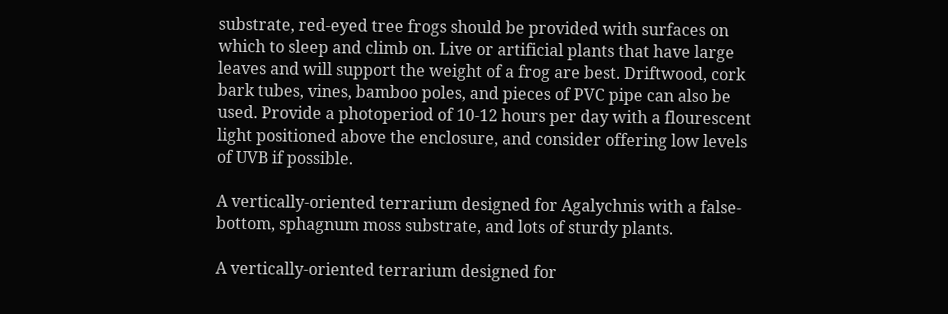substrate, red-eyed tree frogs should be provided with surfaces on which to sleep and climb on. Live or artificial plants that have large leaves and will support the weight of a frog are best. Driftwood, cork bark tubes, vines, bamboo poles, and pieces of PVC pipe can also be used. Provide a photoperiod of 10-12 hours per day with a flourescent light positioned above the enclosure, and consider offering low levels of UVB if possible.

A vertically-oriented terrarium designed for Agalychnis with a false-bottom, sphagnum moss substrate, and lots of sturdy plants.

A vertically-oriented terrarium designed for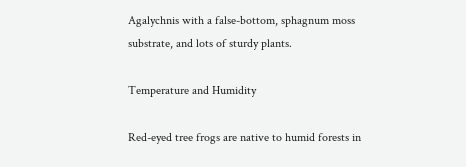Agalychnis with a false-bottom, sphagnum moss substrate, and lots of sturdy plants.

Temperature and Humidity

Red-eyed tree frogs are native to humid forests in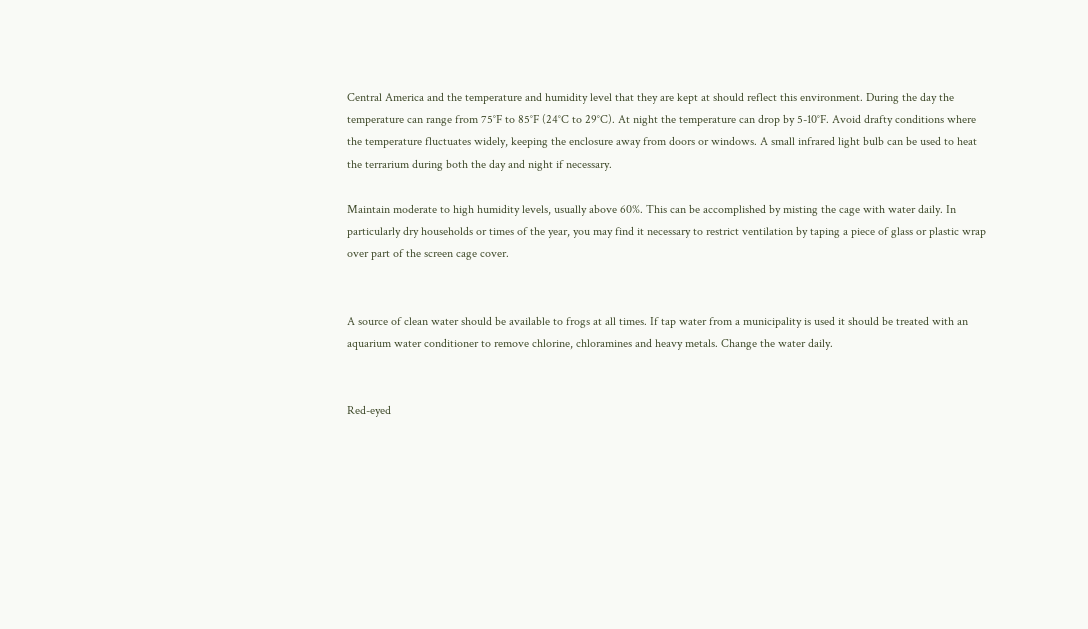Central America and the temperature and humidity level that they are kept at should reflect this environment. During the day the temperature can range from 75°F to 85°F (24°C to 29°C). At night the temperature can drop by 5-10°F. Avoid drafty conditions where the temperature fluctuates widely, keeping the enclosure away from doors or windows. A small infrared light bulb can be used to heat the terrarium during both the day and night if necessary.

Maintain moderate to high humidity levels, usually above 60%. This can be accomplished by misting the cage with water daily. In particularly dry households or times of the year, you may find it necessary to restrict ventilation by taping a piece of glass or plastic wrap over part of the screen cage cover.


A source of clean water should be available to frogs at all times. If tap water from a municipality is used it should be treated with an aquarium water conditioner to remove chlorine, chloramines and heavy metals. Change the water daily.


Red-eyed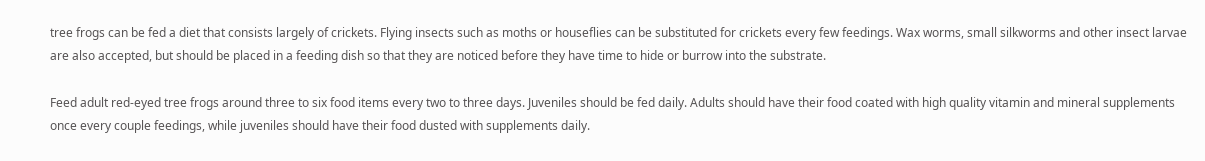tree frogs can be fed a diet that consists largely of crickets. Flying insects such as moths or houseflies can be substituted for crickets every few feedings. Wax worms, small silkworms and other insect larvae are also accepted, but should be placed in a feeding dish so that they are noticed before they have time to hide or burrow into the substrate.

Feed adult red-eyed tree frogs around three to six food items every two to three days. Juveniles should be fed daily. Adults should have their food coated with high quality vitamin and mineral supplements once every couple feedings, while juveniles should have their food dusted with supplements daily.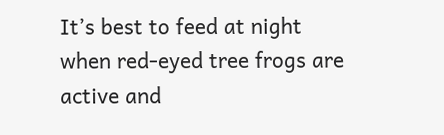It’s best to feed at night when red-eyed tree frogs are active and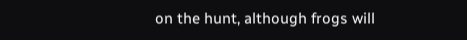on the hunt, although frogs will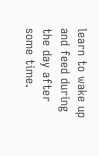learn to wake up and feed during the day after some time.